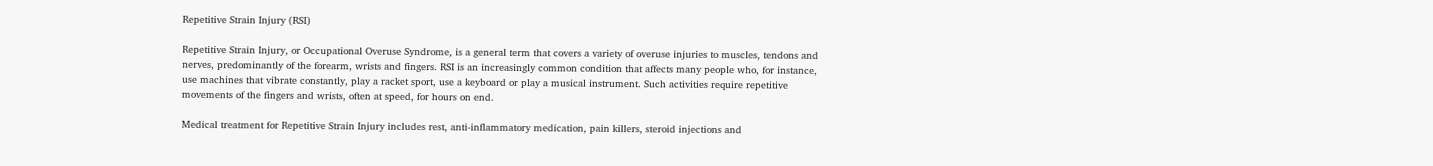Repetitive Strain Injury (RSI)

Repetitive Strain Injury, or Occupational Overuse Syndrome, is a general term that covers a variety of overuse injuries to muscles, tendons and nerves, predominantly of the forearm, wrists and fingers. RSI is an increasingly common condition that affects many people who, for instance, use machines that vibrate constantly, play a racket sport, use a keyboard or play a musical instrument. Such activities require repetitive movements of the fingers and wrists, often at speed, for hours on end.

Medical treatment for Repetitive Strain Injury includes rest, anti-inflammatory medication, pain killers, steroid injections and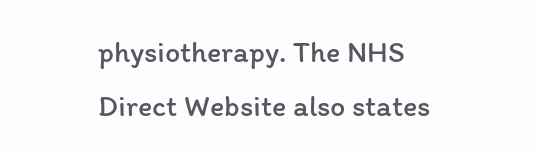physiotherapy. The NHS Direct Website also states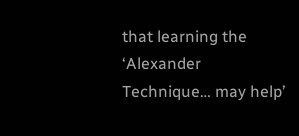that learning the ‘Alexander Technique… may help’